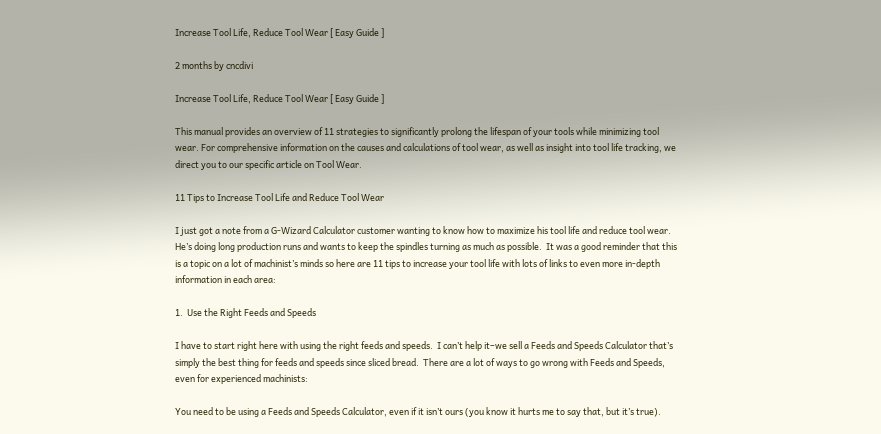Increase Tool Life, Reduce Tool Wear [ Easy Guide ]

2 months by cncdivi

Increase Tool Life, Reduce Tool Wear [ Easy Guide ]

This manual provides an overview of 11 strategies to significantly prolong the lifespan of your tools while minimizing tool wear. For comprehensive information on the causes and calculations of tool wear, as well as insight into tool life tracking, we direct you to our specific article on Tool Wear.

11 Tips to Increase Tool Life and Reduce Tool Wear

I just got a note from a G-Wizard Calculator customer wanting to know how to maximize his tool life and reduce tool wear.  He’s doing long production runs and wants to keep the spindles turning as much as possible.  It was a good reminder that this is a topic on a lot of machinist’s minds so here are 11 tips to increase your tool life with lots of links to even more in-depth information in each area:

1.  Use the Right Feeds and Speeds

I have to start right here with using the right feeds and speeds.  I can’t help it–we sell a Feeds and Speeds Calculator that’s simply the best thing for feeds and speeds since sliced bread.  There are a lot of ways to go wrong with Feeds and Speeds, even for experienced machinists:

You need to be using a Feeds and Speeds Calculator, even if it isn’t ours (you know it hurts me to say that, but it’s true).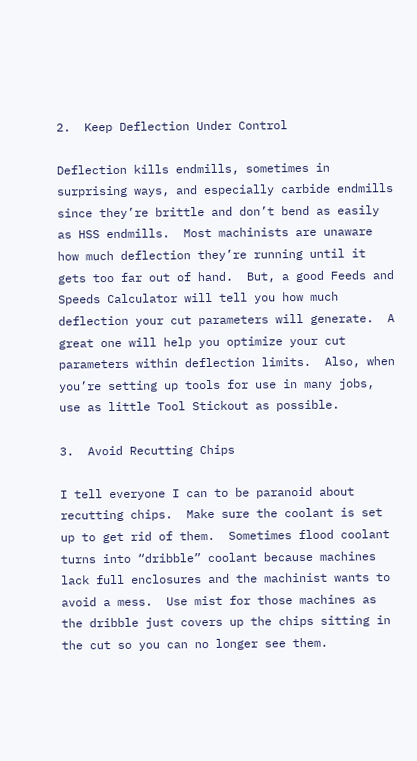2.  Keep Deflection Under Control

Deflection kills endmills, sometimes in surprising ways, and especially carbide endmills since they’re brittle and don’t bend as easily as HSS endmills.  Most machinists are unaware how much deflection they’re running until it gets too far out of hand.  But, a good Feeds and Speeds Calculator will tell you how much deflection your cut parameters will generate.  A great one will help you optimize your cut parameters within deflection limits.  Also, when you’re setting up tools for use in many jobs, use as little Tool Stickout as possible.

3.  Avoid Recutting Chips

I tell everyone I can to be paranoid about recutting chips.  Make sure the coolant is set up to get rid of them.  Sometimes flood coolant turns into “dribble” coolant because machines lack full enclosures and the machinist wants to avoid a mess.  Use mist for those machines as the dribble just covers up the chips sitting in the cut so you can no longer see them.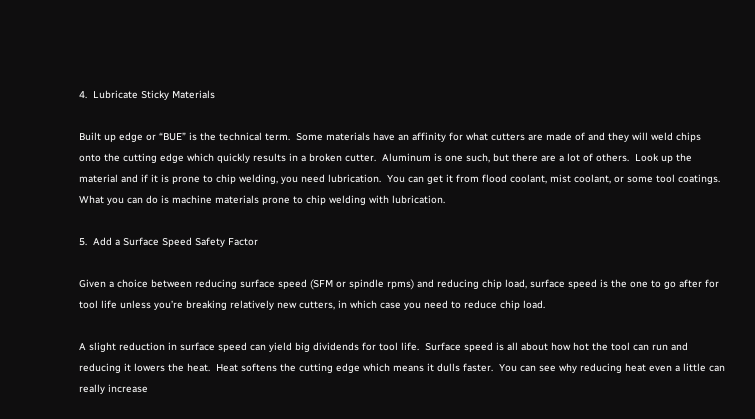4.  Lubricate Sticky Materials

Built up edge or “BUE” is the technical term.  Some materials have an affinity for what cutters are made of and they will weld chips onto the cutting edge which quickly results in a broken cutter.  Aluminum is one such, but there are a lot of others.  Look up the material and if it is prone to chip welding, you need lubrication.  You can get it from flood coolant, mist coolant, or some tool coatings.  What you can do is machine materials prone to chip welding with lubrication.

5.  Add a Surface Speed Safety Factor

Given a choice between reducing surface speed (SFM or spindle rpms) and reducing chip load, surface speed is the one to go after for tool life unless you’re breaking relatively new cutters, in which case you need to reduce chip load.

A slight reduction in surface speed can yield big dividends for tool life.  Surface speed is all about how hot the tool can run and reducing it lowers the heat.  Heat softens the cutting edge which means it dulls faster.  You can see why reducing heat even a little can really increase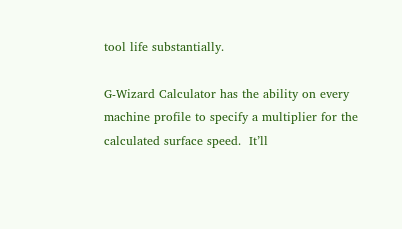tool life substantially.

G-Wizard Calculator has the ability on every machine profile to specify a multiplier for the calculated surface speed.  It’ll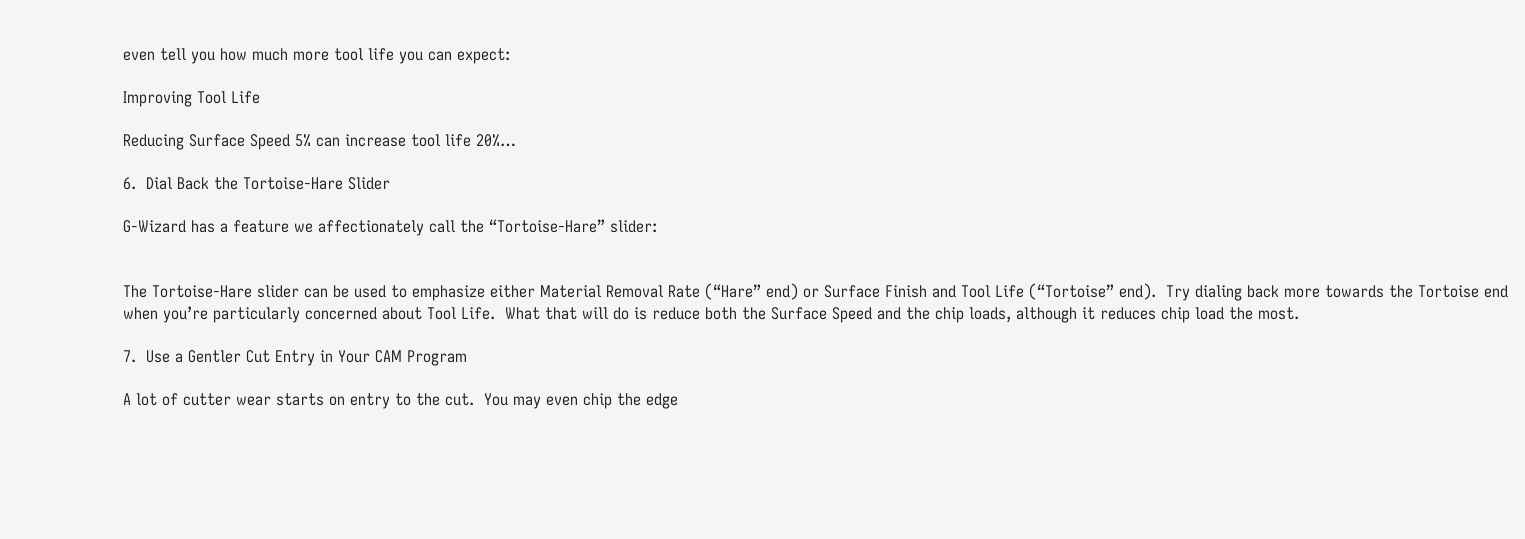even tell you how much more tool life you can expect:

Improving Tool Life

Reducing Surface Speed 5% can increase tool life 20%…

6.  Dial Back the Tortoise-Hare Slider

G-Wizard has a feature we affectionately call the “Tortoise-Hare” slider:


The Tortoise-Hare slider can be used to emphasize either Material Removal Rate (“Hare” end) or Surface Finish and Tool Life (“Tortoise” end).  Try dialing back more towards the Tortoise end when you’re particularly concerned about Tool Life.  What that will do is reduce both the Surface Speed and the chip loads, although it reduces chip load the most.

7.  Use a Gentler Cut Entry in Your CAM Program

A lot of cutter wear starts on entry to the cut.  You may even chip the edge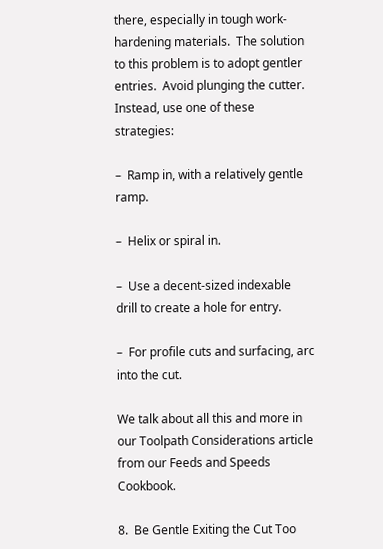there, especially in tough work-hardening materials.  The solution to this problem is to adopt gentler entries.  Avoid plunging the cutter.  Instead, use one of these strategies:

–  Ramp in, with a relatively gentle ramp.

–  Helix or spiral in.

–  Use a decent-sized indexable drill to create a hole for entry.

–  For profile cuts and surfacing, arc into the cut.

We talk about all this and more in our Toolpath Considerations article from our Feeds and Speeds Cookbook.

8.  Be Gentle Exiting the Cut Too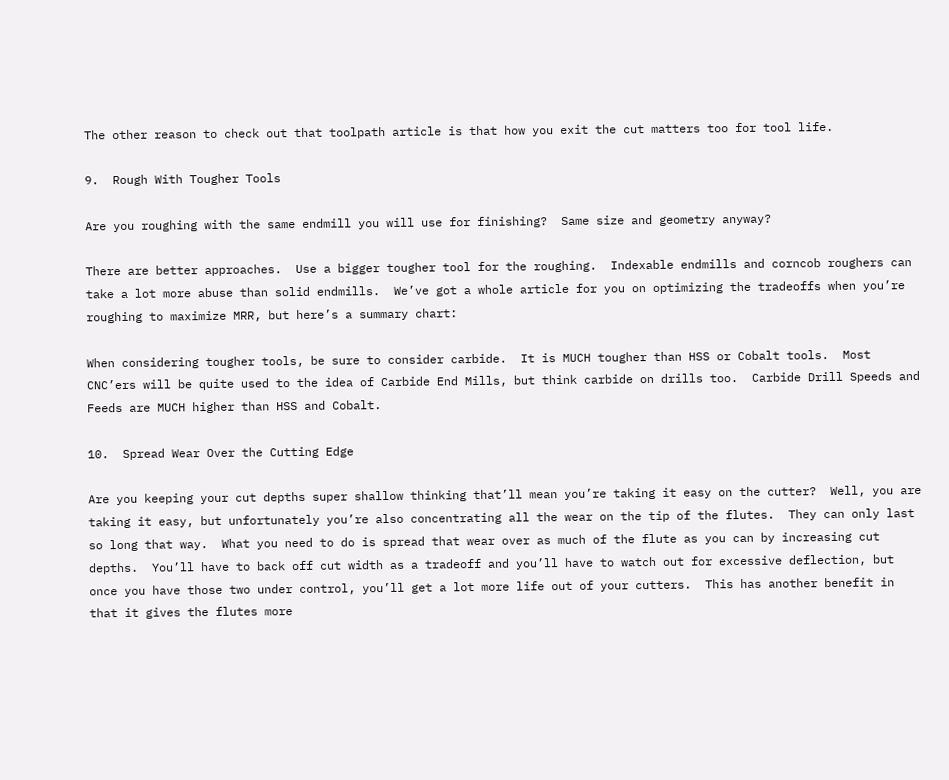The other reason to check out that toolpath article is that how you exit the cut matters too for tool life.

9.  Rough With Tougher Tools

Are you roughing with the same endmill you will use for finishing?  Same size and geometry anyway?

There are better approaches.  Use a bigger tougher tool for the roughing.  Indexable endmills and corncob roughers can take a lot more abuse than solid endmills.  We’ve got a whole article for you on optimizing the tradeoffs when you’re roughing to maximize MRR, but here’s a summary chart:

When considering tougher tools, be sure to consider carbide.  It is MUCH tougher than HSS or Cobalt tools.  Most CNC’ers will be quite used to the idea of Carbide End Mills, but think carbide on drills too.  Carbide Drill Speeds and Feeds are MUCH higher than HSS and Cobalt.

10.  Spread Wear Over the Cutting Edge

Are you keeping your cut depths super shallow thinking that’ll mean you’re taking it easy on the cutter?  Well, you are taking it easy, but unfortunately you’re also concentrating all the wear on the tip of the flutes.  They can only last so long that way.  What you need to do is spread that wear over as much of the flute as you can by increasing cut depths.  You’ll have to back off cut width as a tradeoff and you’ll have to watch out for excessive deflection, but once you have those two under control, you’ll get a lot more life out of your cutters.  This has another benefit in that it gives the flutes more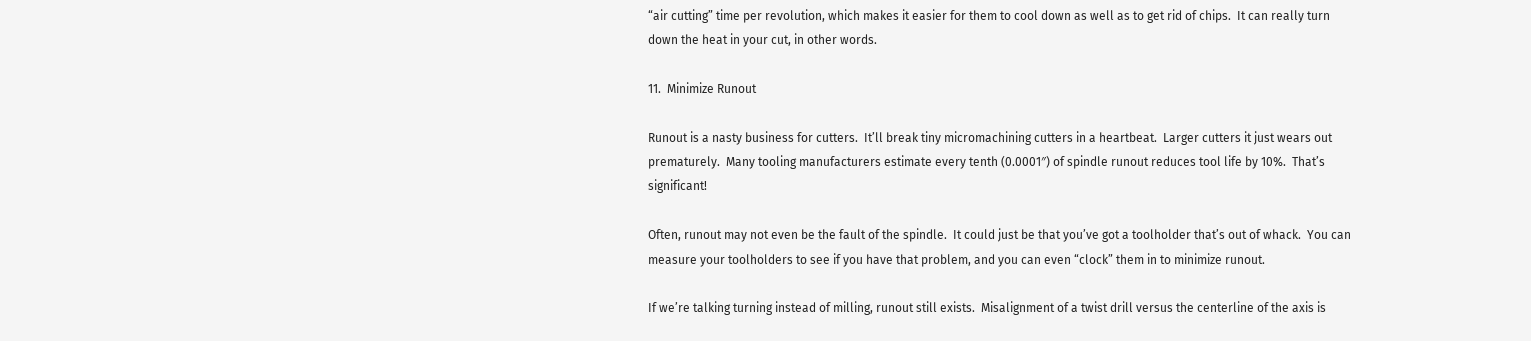“air cutting” time per revolution, which makes it easier for them to cool down as well as to get rid of chips.  It can really turn down the heat in your cut, in other words.

11.  Minimize Runout

Runout is a nasty business for cutters.  It’ll break tiny micromachining cutters in a heartbeat.  Larger cutters it just wears out prematurely.  Many tooling manufacturers estimate every tenth (0.0001″) of spindle runout reduces tool life by 10%.  That’s significant!

Often, runout may not even be the fault of the spindle.  It could just be that you’ve got a toolholder that’s out of whack.  You can measure your toolholders to see if you have that problem, and you can even “clock” them in to minimize runout.

If we’re talking turning instead of milling, runout still exists.  Misalignment of a twist drill versus the centerline of the axis is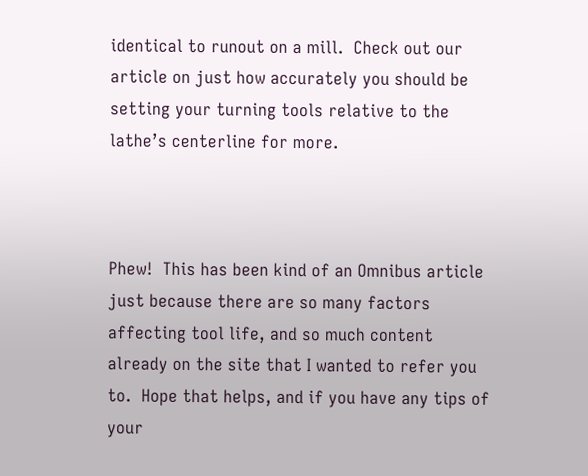identical to runout on a mill.  Check out our article on just how accurately you should be setting your turning tools relative to the lathe’s centerline for more.



Phew!  This has been kind of an Omnibus article just because there are so many factors affecting tool life, and so much content already on the site that I wanted to refer you to.  Hope that helps, and if you have any tips of your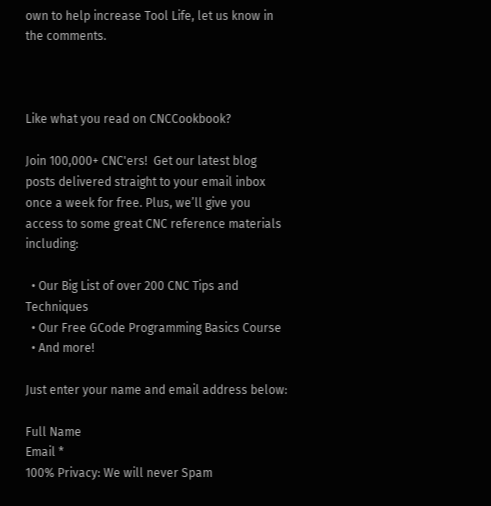own to help increase Tool Life, let us know in the comments.



Like what you read on CNCCookbook?

Join 100,000+ CNC'ers!  Get our latest blog posts delivered straight to your email inbox once a week for free. Plus, we’ll give you access to some great CNC reference materials including:

  • Our Big List of over 200 CNC Tips and Techniques
  • Our Free GCode Programming Basics Course
  • And more!

Just enter your name and email address below:

Full Name
Email *
100% Privacy: We will never Spam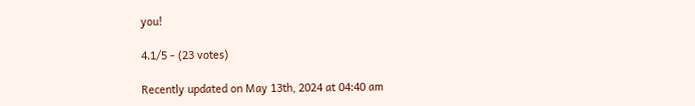you!

4.1/5 - (23 votes)

Recently updated on May 13th, 2024 at 04:40 am